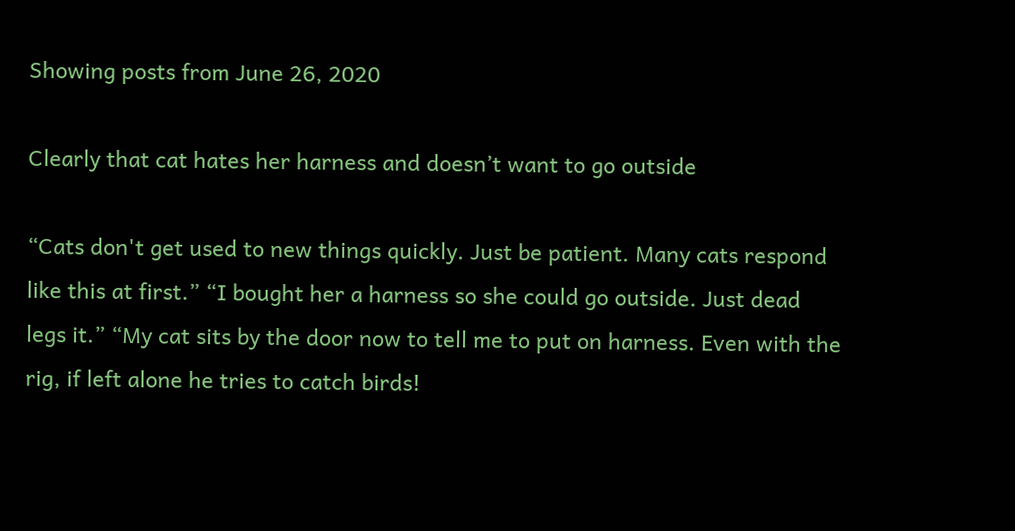Showing posts from June 26, 2020

Clearly that cat hates her harness and doesn’t want to go outside

“Cats don't get used to new things quickly. Just be patient. Many cats respond like this at first.” “I bought her a harness so she could go outside. Just dead legs it.” “My cat sits by the door now to tell me to put on harness. Even with the rig, if left alone he tries to catch birds!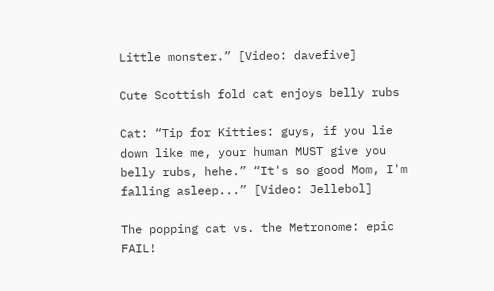Little monster.” [Video: davefive]

Cute Scottish fold cat enjoys belly rubs

Cat: “Tip for Kitties: guys, if you lie down like me, your human MUST give you belly rubs, hehe.” “It's so good Mom, I'm falling asleep...” [Video: Jellebol]

The popping cat vs. the Metronome: epic FAIL!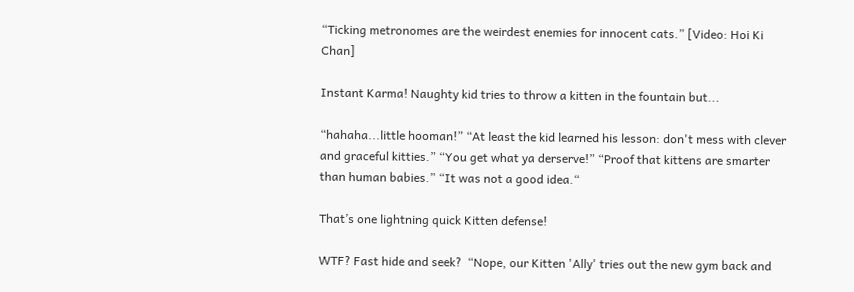“Ticking metronomes are the weirdest enemies for innocent cats.” [Video: Hoi Ki Chan]

Instant Karma! Naughty kid tries to throw a kitten in the fountain but...

“hahaha...little hooman!” “At least the kid learned his lesson: don't mess with clever and graceful kitties.” “You get what ya derserve!” “Proof that kittens are smarter than human babies.” “It was not a good idea.“

That’s one lightning quick Kitten defense!

WTF? Fast hide and seek?  “Nope, our Kitten 'Ally' tries out the new gym back and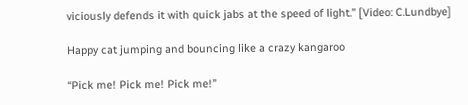viciously defends it with quick jabs at the speed of light.” [Video: C.Lundbye]

Happy cat jumping and bouncing like a crazy kangaroo

“Pick me! Pick me! Pick me!”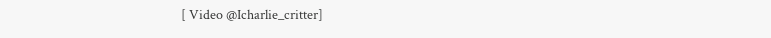[ Video @Icharlie_critter]